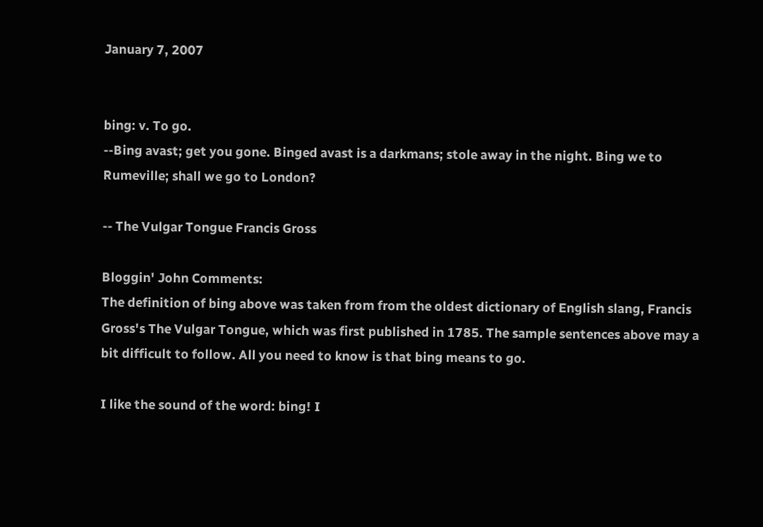January 7, 2007


bing: v. To go.
--Bing avast; get you gone. Binged avast is a darkmans; stole away in the night. Bing we to Rumeville; shall we go to London?

-- The Vulgar Tongue Francis Gross

Bloggin' John Comments:
The definition of bing above was taken from from the oldest dictionary of English slang, Francis Gross's The Vulgar Tongue, which was first published in 1785. The sample sentences above may a bit difficult to follow. All you need to know is that bing means to go.

I like the sound of the word: bing! I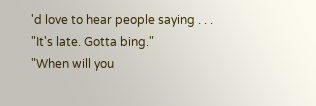'd love to hear people saying . . .
"It's late. Gotta bing."
"When will you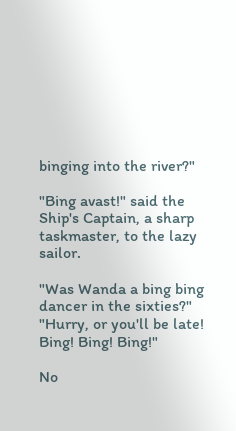binging into the river?"

"Bing avast!" said the Ship's Captain, a sharp taskmaster, to the lazy sailor.

"Was Wanda a bing bing dancer in the sixties?"
"Hurry, or you'll be late! Bing! Bing! Bing!"

No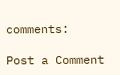comments:

Post a Comment